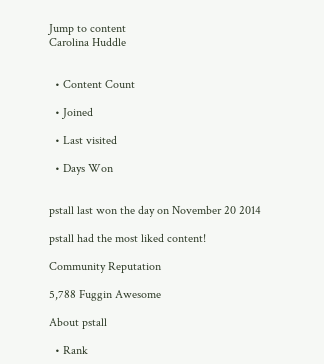Jump to content
Carolina Huddle


  • Content Count

  • Joined

  • Last visited

  • Days Won


pstall last won the day on November 20 2014

pstall had the most liked content!

Community Reputation

5,788 Fuggin Awesome

About pstall

  • Rank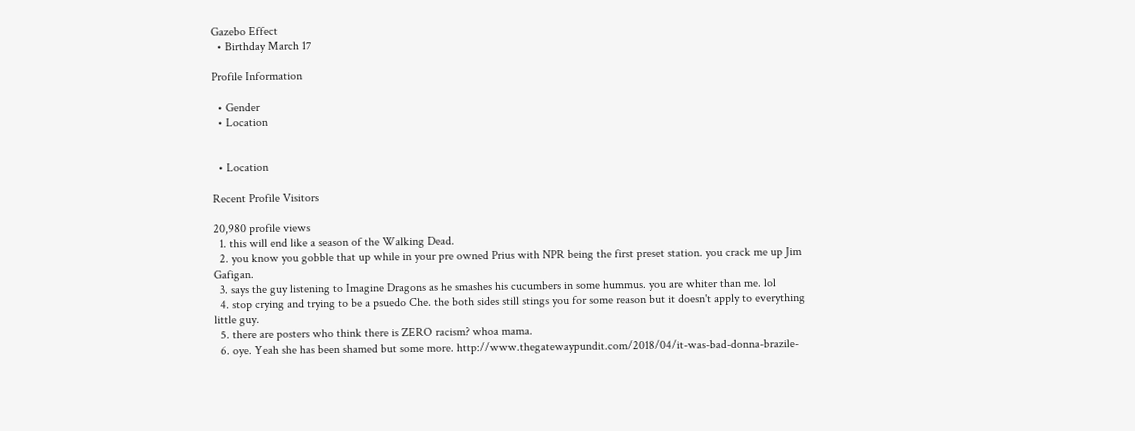Gazebo Effect
  • Birthday March 17

Profile Information

  • Gender
  • Location


  • Location

Recent Profile Visitors

20,980 profile views
  1. this will end like a season of the Walking Dead.
  2. you know you gobble that up while in your pre owned Prius with NPR being the first preset station. you crack me up Jim Gafigan.
  3. says the guy listening to Imagine Dragons as he smashes his cucumbers in some hummus. you are whiter than me. lol
  4. stop crying and trying to be a psuedo Che. the both sides still stings you for some reason but it doesn't apply to everything little guy.
  5. there are posters who think there is ZERO racism? whoa mama.
  6. oye. Yeah she has been shamed but some more. http://www.thegatewaypundit.com/2018/04/it-was-bad-donna-brazile-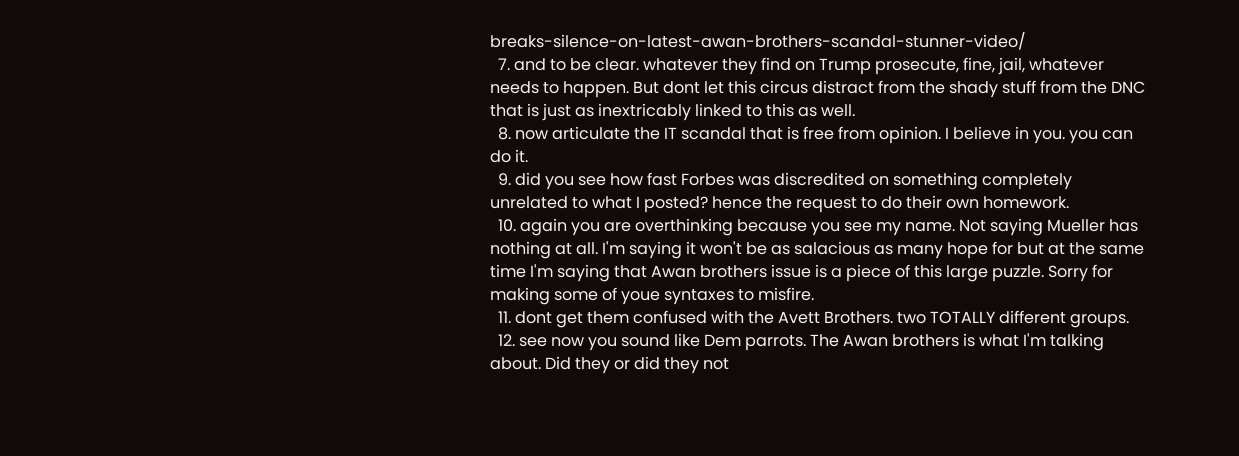breaks-silence-on-latest-awan-brothers-scandal-stunner-video/
  7. and to be clear. whatever they find on Trump prosecute, fine, jail, whatever needs to happen. But dont let this circus distract from the shady stuff from the DNC that is just as inextricably linked to this as well.
  8. now articulate the IT scandal that is free from opinion. I believe in you. you can do it.
  9. did you see how fast Forbes was discredited on something completely unrelated to what I posted? hence the request to do their own homework.
  10. again you are overthinking because you see my name. Not saying Mueller has nothing at all. I'm saying it won't be as salacious as many hope for but at the same time I'm saying that Awan brothers issue is a piece of this large puzzle. Sorry for making some of youe syntaxes to misfire.
  11. dont get them confused with the Avett Brothers. two TOTALLY different groups.
  12. see now you sound like Dem parrots. The Awan brothers is what I'm talking about. Did they or did they not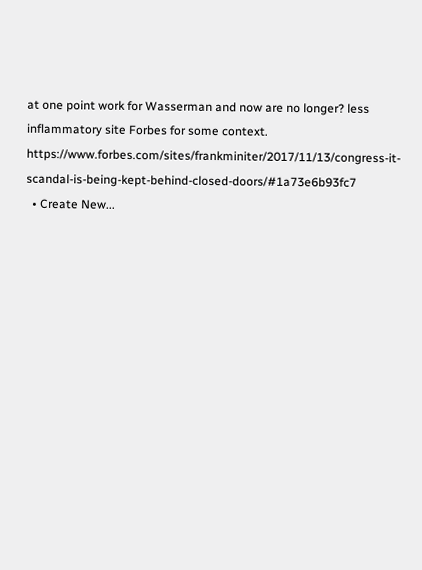at one point work for Wasserman and now are no longer? less inflammatory site Forbes for some context. https://www.forbes.com/sites/frankminiter/2017/11/13/congress-it-scandal-is-being-kept-behind-closed-doors/#1a73e6b93fc7
  • Create New...